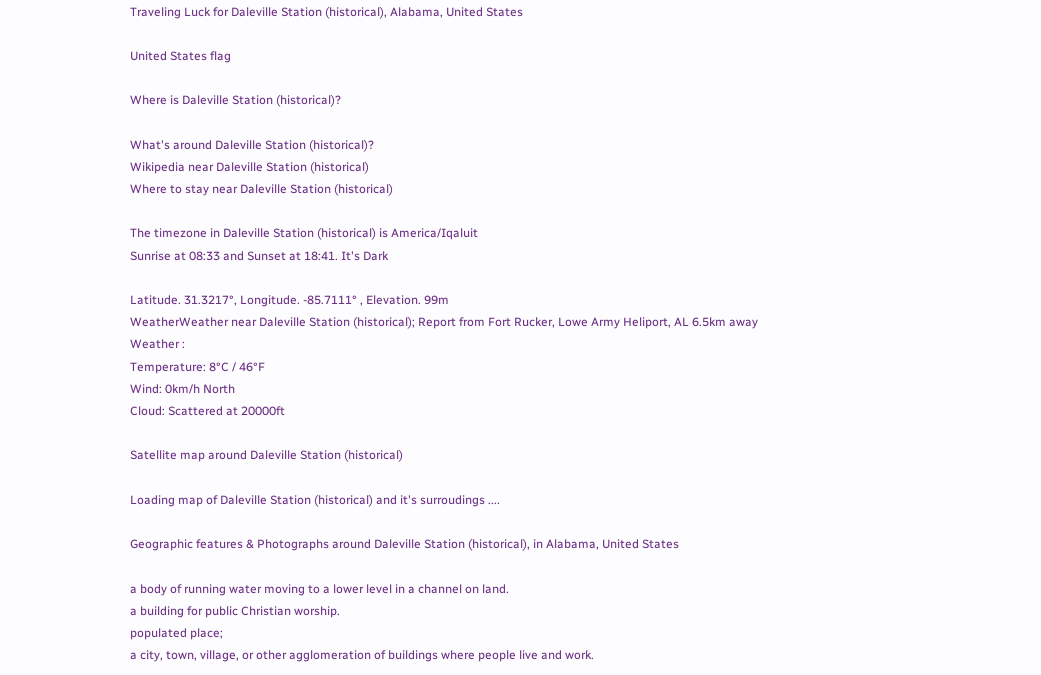Traveling Luck for Daleville Station (historical), Alabama, United States

United States flag

Where is Daleville Station (historical)?

What's around Daleville Station (historical)?
Wikipedia near Daleville Station (historical)
Where to stay near Daleville Station (historical)

The timezone in Daleville Station (historical) is America/Iqaluit
Sunrise at 08:33 and Sunset at 18:41. It's Dark

Latitude. 31.3217°, Longitude. -85.7111° , Elevation. 99m
WeatherWeather near Daleville Station (historical); Report from Fort Rucker, Lowe Army Heliport, AL 6.5km away
Weather :
Temperature: 8°C / 46°F
Wind: 0km/h North
Cloud: Scattered at 20000ft

Satellite map around Daleville Station (historical)

Loading map of Daleville Station (historical) and it's surroudings ....

Geographic features & Photographs around Daleville Station (historical), in Alabama, United States

a body of running water moving to a lower level in a channel on land.
a building for public Christian worship.
populated place;
a city, town, village, or other agglomeration of buildings where people live and work.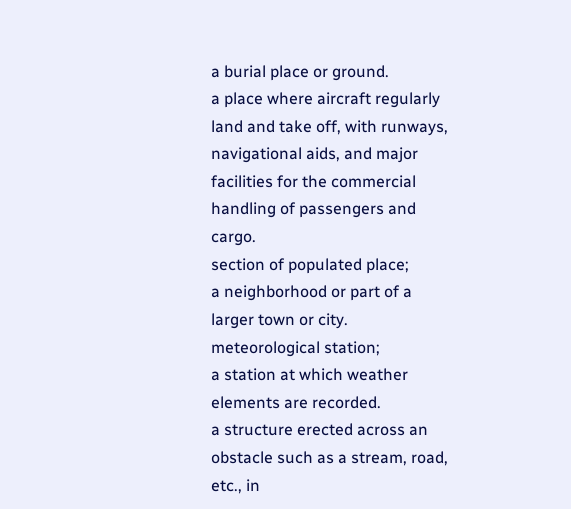a burial place or ground.
a place where aircraft regularly land and take off, with runways, navigational aids, and major facilities for the commercial handling of passengers and cargo.
section of populated place;
a neighborhood or part of a larger town or city.
meteorological station;
a station at which weather elements are recorded.
a structure erected across an obstacle such as a stream, road, etc., in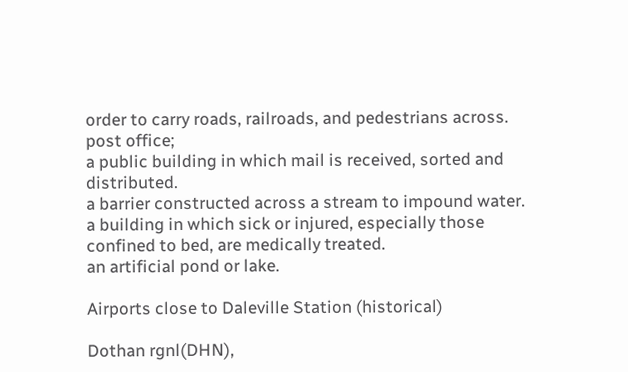order to carry roads, railroads, and pedestrians across.
post office;
a public building in which mail is received, sorted and distributed.
a barrier constructed across a stream to impound water.
a building in which sick or injured, especially those confined to bed, are medically treated.
an artificial pond or lake.

Airports close to Daleville Station (historical)

Dothan rgnl(DHN),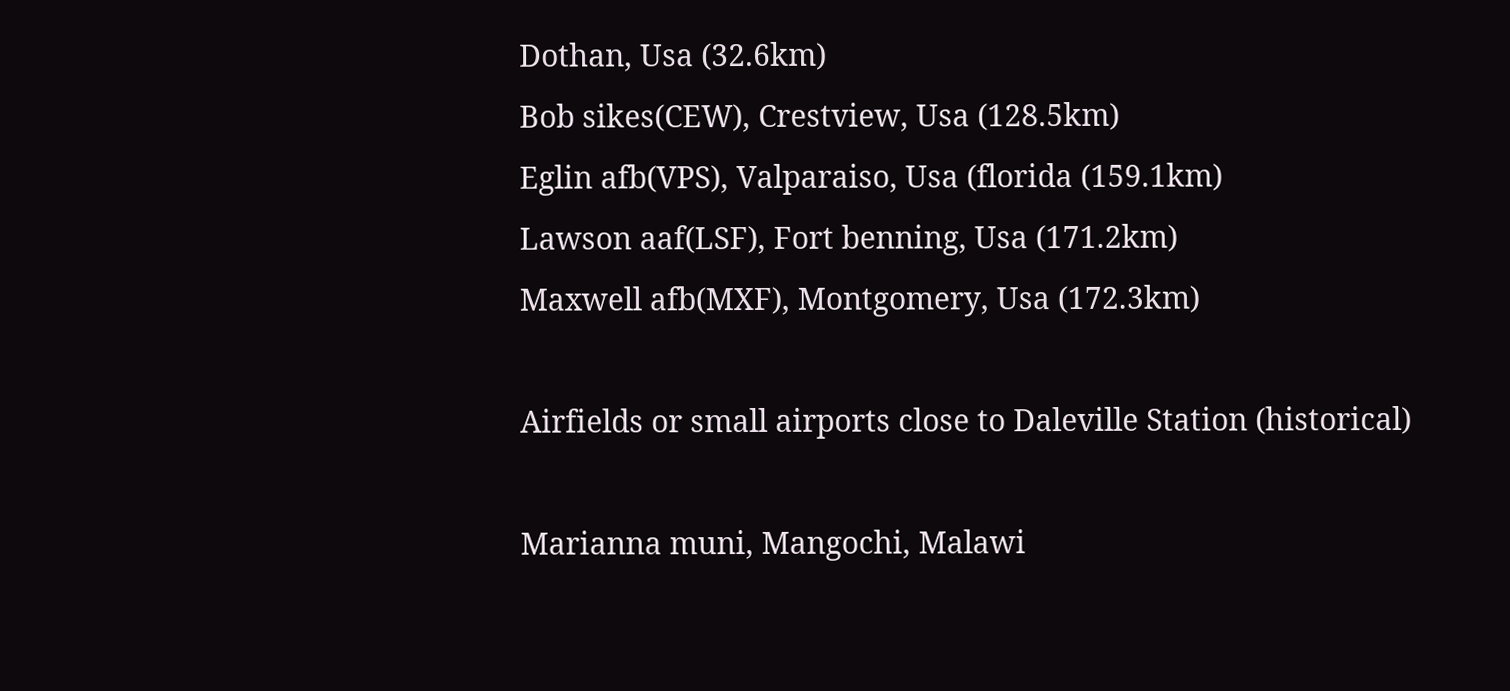Dothan, Usa (32.6km)
Bob sikes(CEW), Crestview, Usa (128.5km)
Eglin afb(VPS), Valparaiso, Usa (florida (159.1km)
Lawson aaf(LSF), Fort benning, Usa (171.2km)
Maxwell afb(MXF), Montgomery, Usa (172.3km)

Airfields or small airports close to Daleville Station (historical)

Marianna muni, Mangochi, Malawi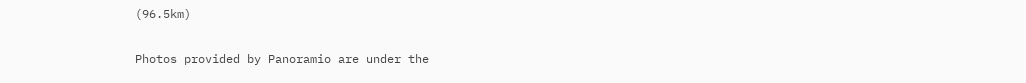(96.5km)

Photos provided by Panoramio are under the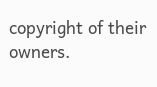copyright of their owners.